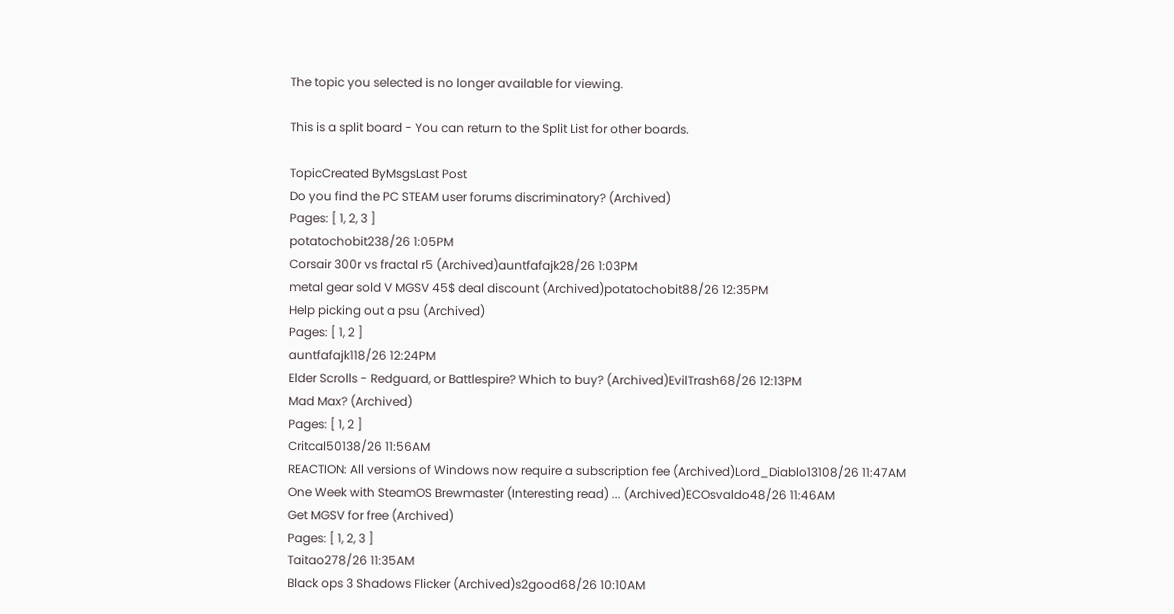The topic you selected is no longer available for viewing.

This is a split board - You can return to the Split List for other boards.

TopicCreated ByMsgsLast Post
Do you find the PC STEAM user forums discriminatory? (Archived)
Pages: [ 1, 2, 3 ]
potatochobit238/26 1:05PM
Corsair 300r vs fractal r5 (Archived)auntfafajk28/26 1:03PM
metal gear sold V MGSV 45$ deal discount (Archived)potatochobit88/26 12:35PM
Help picking out a psu (Archived)
Pages: [ 1, 2 ]
auntfafajk118/26 12:24PM
Elder Scrolls - Redguard, or Battlespire? Which to buy? (Archived)EvilTrash68/26 12:13PM
Mad Max? (Archived)
Pages: [ 1, 2 ]
Critcal50138/26 11:56AM
REACTION: All versions of Windows now require a subscription fee (Archived)Lord_Diablo13108/26 11:47AM
One Week with SteamOS Brewmaster (Interesting read) ... (Archived)ECOsvaldo48/26 11:46AM
Get MGSV for free (Archived)
Pages: [ 1, 2, 3 ]
Taitao278/26 11:35AM
Black ops 3 Shadows Flicker (Archived)s2good68/26 10:10AM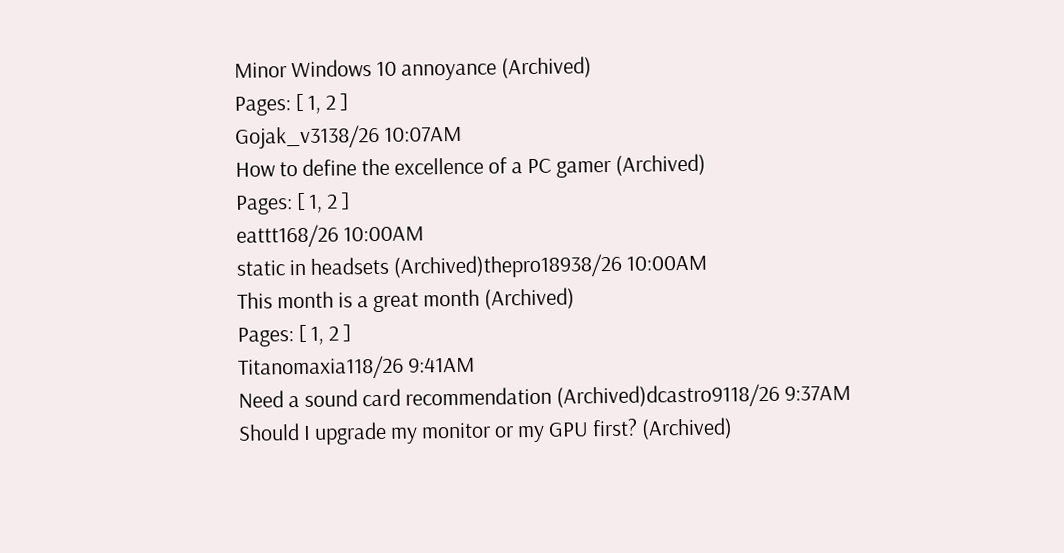Minor Windows 10 annoyance (Archived)
Pages: [ 1, 2 ]
Gojak_v3138/26 10:07AM
How to define the excellence of a PC gamer (Archived)
Pages: [ 1, 2 ]
eattt168/26 10:00AM
static in headsets (Archived)thepro18938/26 10:00AM
This month is a great month (Archived)
Pages: [ 1, 2 ]
Titanomaxia118/26 9:41AM
Need a sound card recommendation (Archived)dcastro9118/26 9:37AM
Should I upgrade my monitor or my GPU first? (Archived)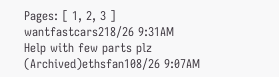Pages: [ 1, 2, 3 ]
wantfastcars218/26 9:31AM
Help with few parts plz (Archived)ethsfan108/26 9:07AM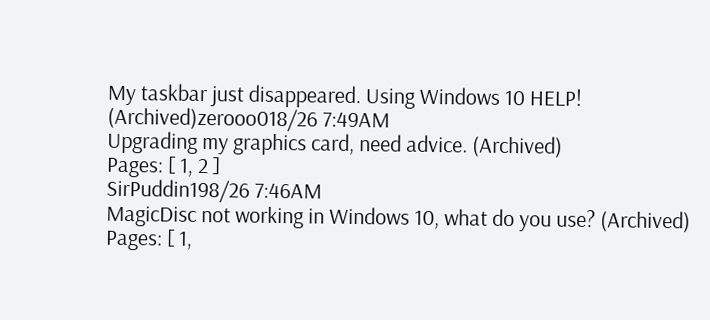My taskbar just disappeared. Using Windows 10 HELP! (Archived)zerooo018/26 7:49AM
Upgrading my graphics card, need advice. (Archived)
Pages: [ 1, 2 ]
SirPuddin198/26 7:46AM
MagicDisc not working in Windows 10, what do you use? (Archived)
Pages: [ 1,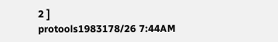2 ]
protools1983178/26 7:44AM